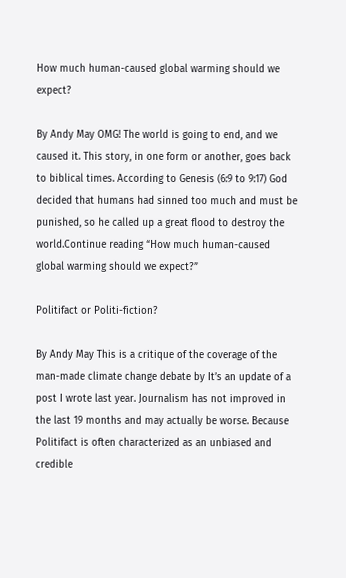How much human-caused global warming should we expect?

By Andy May OMG! The world is going to end, and we caused it. This story, in one form or another, goes back to biblical times. According to Genesis (6:9 to 9:17) God decided that humans had sinned too much and must be punished, so he called up a great flood to destroy the world.Continue reading “How much human-caused global warming should we expect?”

Politifact or Politi-fiction?

By Andy May This is a critique of the coverage of the man-made climate change debate by It’s an update of a post I wrote last year. Journalism has not improved in the last 19 months and may actually be worse. Because Politifact is often characterized as an unbiased and credible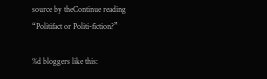source by theContinue reading “Politifact or Politi-fiction?”

%d bloggers like this: